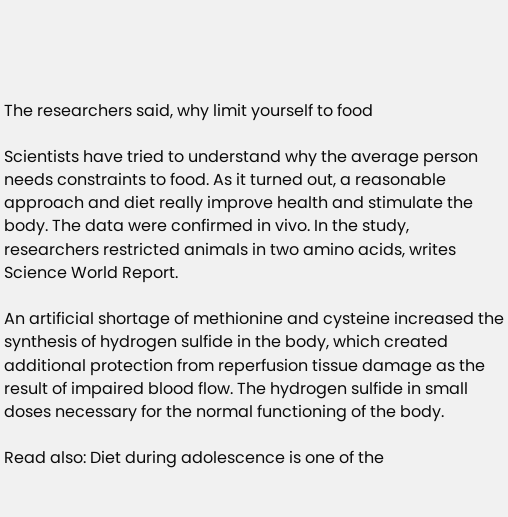The researchers said, why limit yourself to food

Scientists have tried to understand why the average person needs constraints to food. As it turned out, a reasonable approach and diet really improve health and stimulate the body. The data were confirmed in vivo. In the study, researchers restricted animals in two amino acids, writes Science World Report.

An artificial shortage of methionine and cysteine increased the synthesis of hydrogen sulfide in the body, which created additional protection from reperfusion tissue damage as the result of impaired blood flow. The hydrogen sulfide in small doses necessary for the normal functioning of the body.

Read also: Diet during adolescence is one of the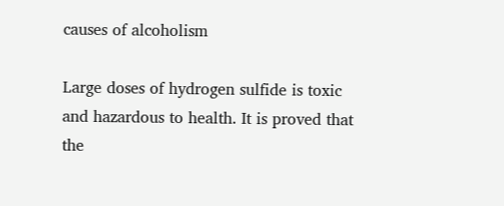causes of alcoholism

Large doses of hydrogen sulfide is toxic and hazardous to health. It is proved that the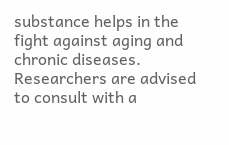substance helps in the fight against aging and chronic diseases. Researchers are advised to consult with a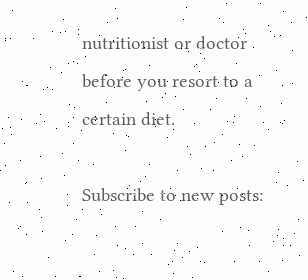nutritionist or doctor before you resort to a certain diet.

Subscribe to new posts: